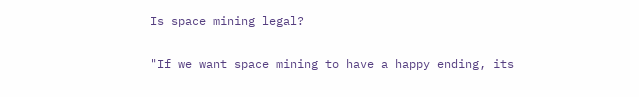Is space mining legal?

"If we want space mining to have a happy ending, its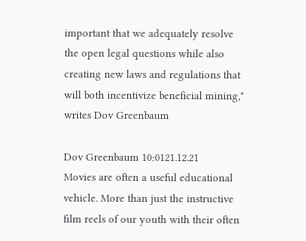important that we adequately resolve the open legal questions while also creating new laws and regulations that will both incentivize beneficial mining," writes Dov Greenbaum

Dov Greenbaum 10:0121.12.21
Movies are often a useful educational vehicle. More than just the instructive film reels of our youth with their often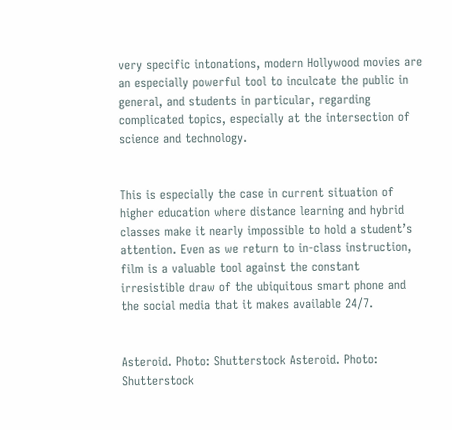very specific intonations, modern Hollywood movies are an especially powerful tool to inculcate the public in general, and students in particular, regarding complicated topics, especially at the intersection of science and technology.


This is especially the case in current situation of higher education where distance learning and hybrid classes make it nearly impossible to hold a student’s attention. Even as we return to in-class instruction, film is a valuable tool against the constant irresistible draw of the ubiquitous smart phone and the social media that it makes available 24/7.


Asteroid. Photo: Shutterstock Asteroid. Photo: Shutterstock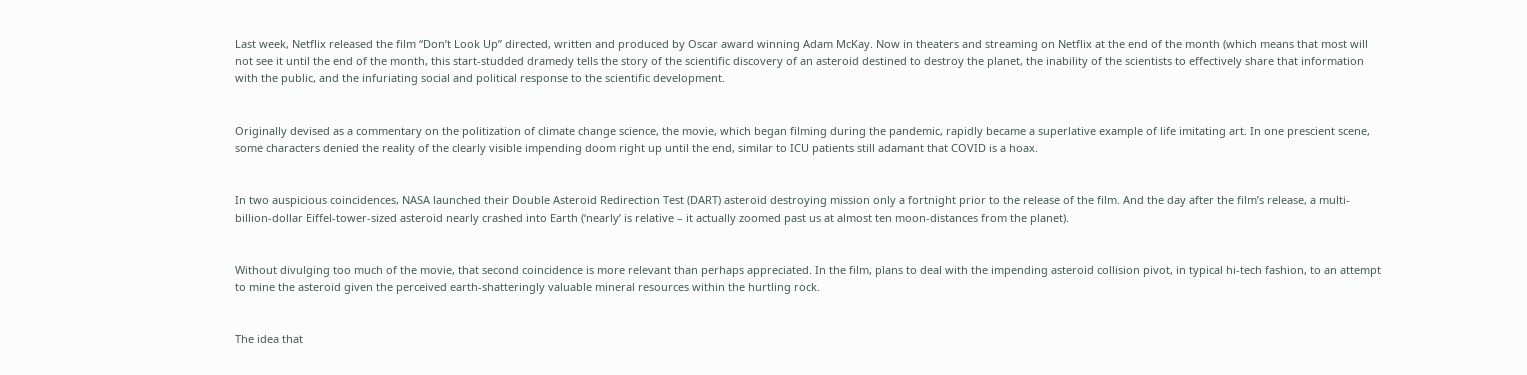Last week, Netflix released the film “Don’t Look Up” directed, written and produced by Oscar award winning Adam McKay. Now in theaters and streaming on Netflix at the end of the month (which means that most will not see it until the end of the month, this start-studded dramedy tells the story of the scientific discovery of an asteroid destined to destroy the planet, the inability of the scientists to effectively share that information with the public, and the infuriating social and political response to the scientific development.


Originally devised as a commentary on the politization of climate change science, the movie, which began filming during the pandemic, rapidly became a superlative example of life imitating art. In one prescient scene, some characters denied the reality of the clearly visible impending doom right up until the end, similar to ICU patients still adamant that COVID is a hoax.


In two auspicious coincidences, NASA launched their Double Asteroid Redirection Test (DART) asteroid destroying mission only a fortnight prior to the release of the film. And the day after the film’s release, a multi-billion-dollar Eiffel-tower-sized asteroid nearly crashed into Earth (‘nearly’ is relative – it actually zoomed past us at almost ten moon-distances from the planet).


Without divulging too much of the movie, that second coincidence is more relevant than perhaps appreciated. In the film, plans to deal with the impending asteroid collision pivot, in typical hi-tech fashion, to an attempt to mine the asteroid given the perceived earth-shatteringly valuable mineral resources within the hurtling rock.


The idea that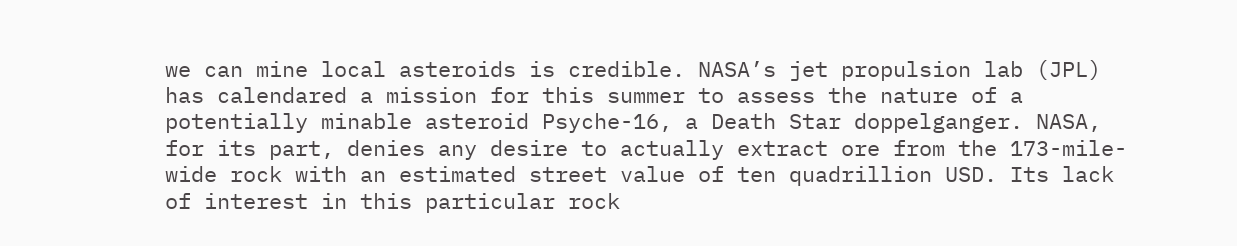we can mine local asteroids is credible. NASA’s jet propulsion lab (JPL) has calendared a mission for this summer to assess the nature of a potentially minable asteroid Psyche-16, a Death Star doppelganger. NASA, for its part, denies any desire to actually extract ore from the 173-mile-wide rock with an estimated street value of ten quadrillion USD. Its lack of interest in this particular rock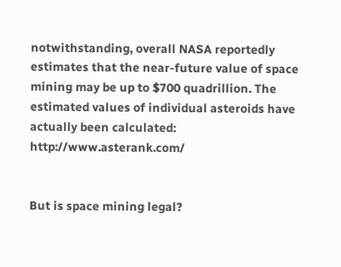notwithstanding, overall NASA reportedly estimates that the near-future value of space mining may be up to $700 quadrillion. The estimated values of individual asteroids have actually been calculated: http://www.asterank.com/


But is space mining legal?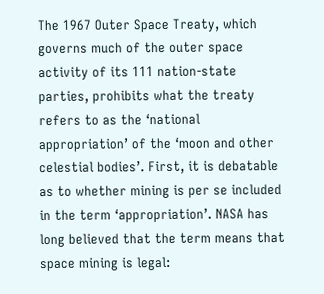The 1967 Outer Space Treaty, which governs much of the outer space activity of its 111 nation-state parties, prohibits what the treaty refers to as the ‘national appropriation’ of the ‘moon and other celestial bodies’. First, it is debatable as to whether mining is per se included in the term ‘appropriation’. NASA has long believed that the term means that space mining is legal: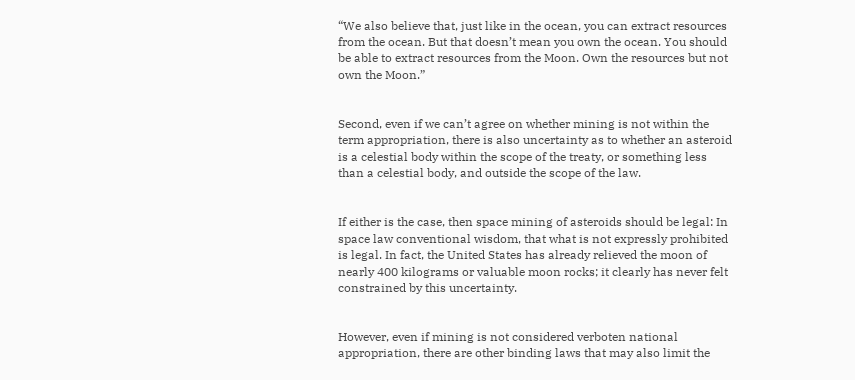“We also believe that, just like in the ocean, you can extract resources from the ocean. But that doesn’t mean you own the ocean. You should be able to extract resources from the Moon. Own the resources but not own the Moon.”


Second, even if we can’t agree on whether mining is not within the term appropriation, there is also uncertainty as to whether an asteroid is a celestial body within the scope of the treaty, or something less than a celestial body, and outside the scope of the law.


If either is the case, then space mining of asteroids should be legal: In space law conventional wisdom, that what is not expressly prohibited is legal. In fact, the United States has already relieved the moon of nearly 400 kilograms or valuable moon rocks; it clearly has never felt constrained by this uncertainty.


However, even if mining is not considered verboten national appropriation, there are other binding laws that may also limit the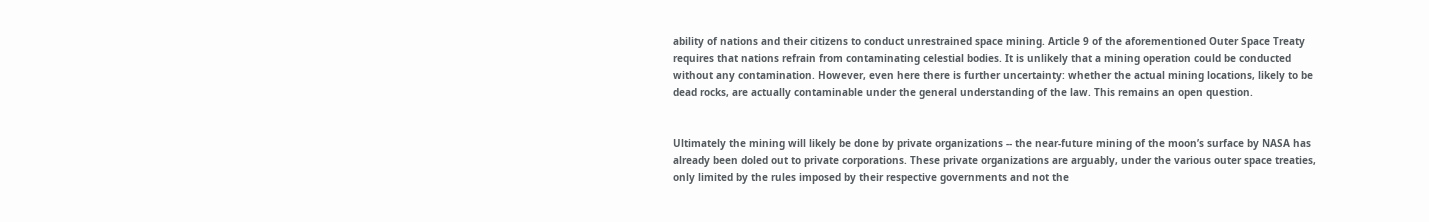ability of nations and their citizens to conduct unrestrained space mining. Article 9 of the aforementioned Outer Space Treaty requires that nations refrain from contaminating celestial bodies. It is unlikely that a mining operation could be conducted without any contamination. However, even here there is further uncertainty: whether the actual mining locations, likely to be dead rocks, are actually contaminable under the general understanding of the law. This remains an open question.


Ultimately the mining will likely be done by private organizations -- the near-future mining of the moon’s surface by NASA has already been doled out to private corporations. These private organizations are arguably, under the various outer space treaties, only limited by the rules imposed by their respective governments and not the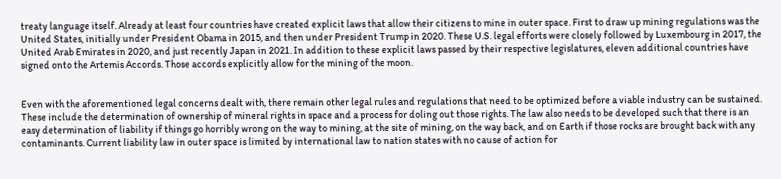treaty language itself. Already at least four countries have created explicit laws that allow their citizens to mine in outer space. First to draw up mining regulations was the United States, initially under President Obama in 2015, and then under President Trump in 2020. These U.S. legal efforts were closely followed by Luxembourg in 2017, the United Arab Emirates in 2020, and just recently Japan in 2021. In addition to these explicit laws passed by their respective legislatures, eleven additional countries have signed onto the Artemis Accords. Those accords explicitly allow for the mining of the moon.


Even with the aforementioned legal concerns dealt with, there remain other legal rules and regulations that need to be optimized before a viable industry can be sustained. These include the determination of ownership of mineral rights in space and a process for doling out those rights. The law also needs to be developed such that there is an easy determination of liability if things go horribly wrong on the way to mining, at the site of mining, on the way back, and on Earth if those rocks are brought back with any contaminants. Current liability law in outer space is limited by international law to nation states with no cause of action for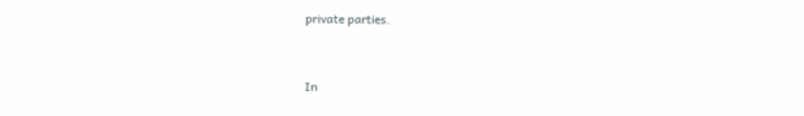private parties.


In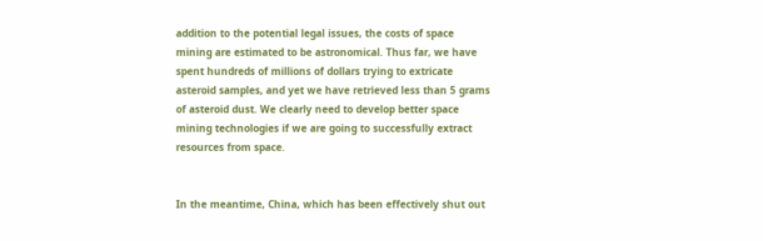addition to the potential legal issues, the costs of space mining are estimated to be astronomical. Thus far, we have spent hundreds of millions of dollars trying to extricate asteroid samples, and yet we have retrieved less than 5 grams of asteroid dust. We clearly need to develop better space mining technologies if we are going to successfully extract resources from space.


In the meantime, China, which has been effectively shut out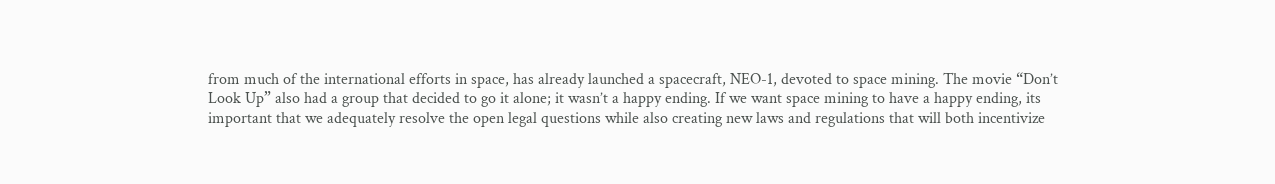from much of the international efforts in space, has already launched a spacecraft, NEO-1, devoted to space mining. The movie “Don’t Look Up” also had a group that decided to go it alone; it wasn’t a happy ending. If we want space mining to have a happy ending, its important that we adequately resolve the open legal questions while also creating new laws and regulations that will both incentivize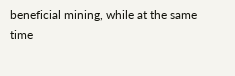beneficial mining, while at the same time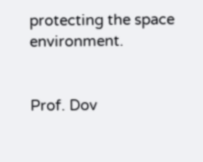protecting the space environment.


Prof. Dov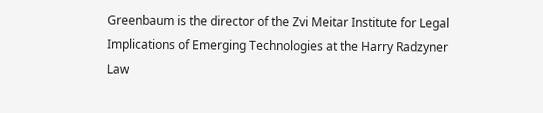Greenbaum is the director of the Zvi Meitar Institute for Legal Implications of Emerging Technologies at the Harry Radzyner Law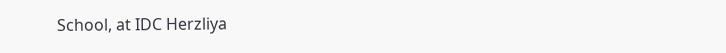School, at IDC Herzliya